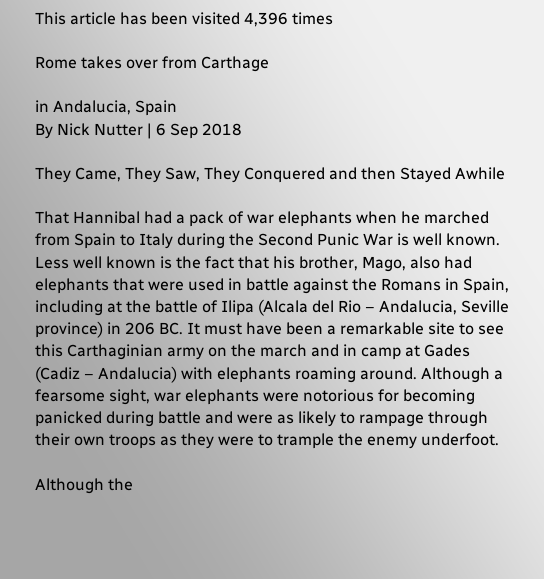This article has been visited 4,396 times

Rome takes over from Carthage

in Andalucia, Spain
By Nick Nutter | 6 Sep 2018

They Came, They Saw, They Conquered and then Stayed Awhile

That Hannibal had a pack of war elephants when he marched from Spain to Italy during the Second Punic War is well known. Less well known is the fact that his brother, Mago, also had elephants that were used in battle against the Romans in Spain, including at the battle of Ilipa (Alcala del Rio – Andalucia, Seville province) in 206 BC. It must have been a remarkable site to see this Carthaginian army on the march and in camp at Gades (Cadiz – Andalucia) with elephants roaming around. Although a fearsome sight, war elephants were notorious for becoming panicked during battle and were as likely to rampage through their own troops as they were to trample the enemy underfoot.

Although the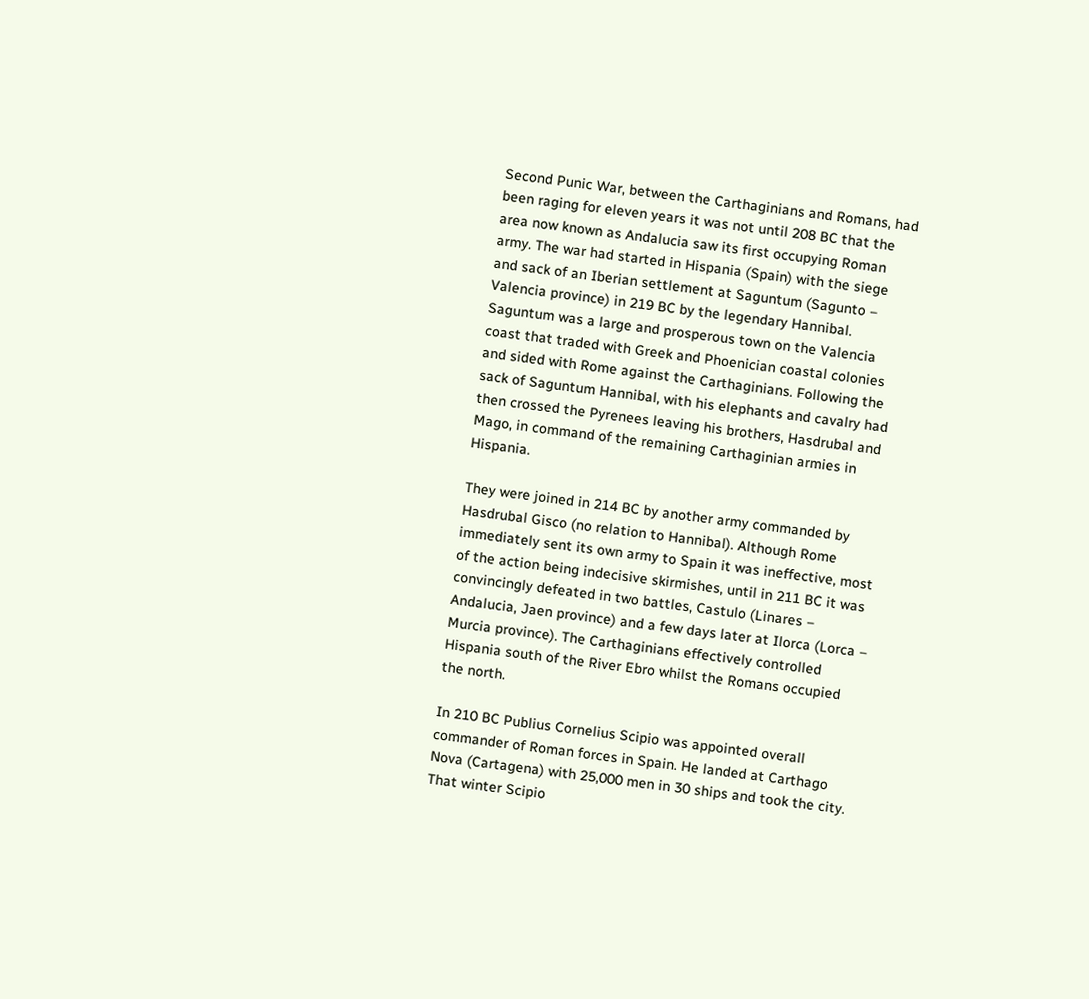Second Punic War, between the Carthaginians and Romans, had been raging for eleven years it was not until 208 BC that the area now known as Andalucia saw its first occupying Roman army. The war had started in Hispania (Spain) with the siege and sack of an Iberian settlement at Saguntum (Sagunto – Valencia province) in 219 BC by the legendary Hannibal. Saguntum was a large and prosperous town on the Valencia coast that traded with Greek and Phoenician coastal colonies and sided with Rome against the Carthaginians. Following the sack of Saguntum Hannibal, with his elephants and cavalry had then crossed the Pyrenees leaving his brothers, Hasdrubal and Mago, in command of the remaining Carthaginian armies in Hispania.

They were joined in 214 BC by another army commanded by Hasdrubal Gisco (no relation to Hannibal). Although Rome immediately sent its own army to Spain it was ineffective, most of the action being indecisive skirmishes, until in 211 BC it was convincingly defeated in two battles, Castulo (Linares – Andalucia, Jaen province) and a few days later at Ilorca (Lorca – Murcia province). The Carthaginians effectively controlled Hispania south of the River Ebro whilst the Romans occupied the north.

In 210 BC Publius Cornelius Scipio was appointed overall commander of Roman forces in Spain. He landed at Carthago Nova (Cartagena) with 25,000 men in 30 ships and took the city. That winter Scipio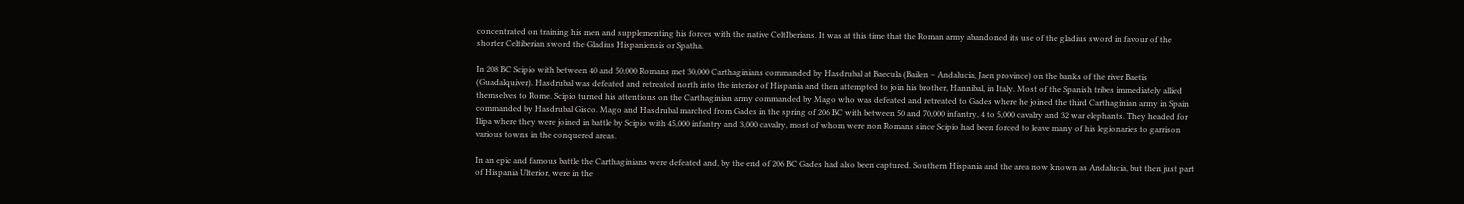concentrated on training his men and supplementing his forces with the native CeltIberians. It was at this time that the Roman army abandoned its use of the gladius sword in favour of the shorter Celtiberian sword the Gladius Hispaniensis or Spatha.

In 208 BC Scipio with between 40 and 50,000 Romans met 30,000 Carthaginians commanded by Hasdrubal at Baecula (Bailen – Andalucia, Jaen province) on the banks of the river Baetis (Guadalquiver). Hasdrubal was defeated and retreated north into the interior of Hispania and then attempted to join his brother, Hannibal, in Italy. Most of the Spanish tribes immediately allied themselves to Rome. Scipio turned his attentions on the Carthaginian army commanded by Mago who was defeated and retreated to Gades where he joined the third Carthaginian army in Spain commanded by Hasdrubal Gisco. Mago and Hasdrubal marched from Gades in the spring of 206 BC with between 50 and 70,000 infantry, 4 to 5,000 cavalry and 32 war elephants. They headed for Ilipa where they were joined in battle by Scipio with 45,000 infantry and 3,000 cavalry, most of whom were non Romans since Scipio had been forced to leave many of his legionaries to garrison various towns in the conquered areas.

In an epic and famous battle the Carthaginians were defeated and, by the end of 206 BC Gades had also been captured. Southern Hispania and the area now known as Andalucia, but then just part of Hispania Ulterior, were in the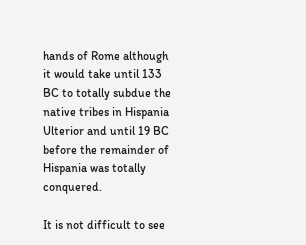hands of Rome although it would take until 133 BC to totally subdue the native tribes in Hispania Ulterior and until 19 BC before the remainder of Hispania was totally conquered.

It is not difficult to see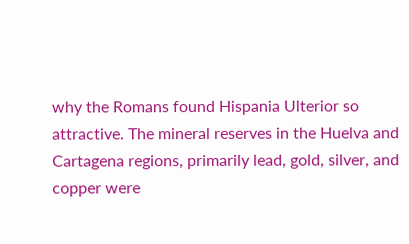why the Romans found Hispania Ulterior so attractive. The mineral reserves in the Huelva and Cartagena regions, primarily lead, gold, silver, and copper were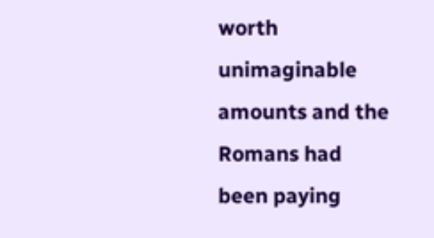worth unimaginable amounts and the Romans had been paying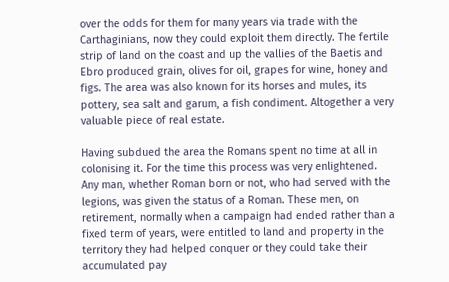over the odds for them for many years via trade with the Carthaginians, now they could exploit them directly. The fertile strip of land on the coast and up the vallies of the Baetis and Ebro produced grain, olives for oil, grapes for wine, honey and figs. The area was also known for its horses and mules, its pottery, sea salt and garum, a fish condiment. Altogether a very valuable piece of real estate.

Having subdued the area the Romans spent no time at all in colonising it. For the time this process was very enlightened. Any man, whether Roman born or not, who had served with the legions, was given the status of a Roman. These men, on retirement, normally when a campaign had ended rather than a fixed term of years, were entitled to land and property in the territory they had helped conquer or they could take their accumulated pay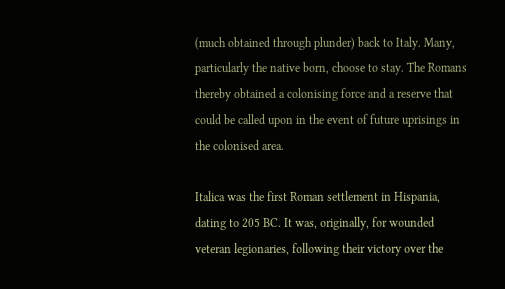(much obtained through plunder) back to Italy. Many, particularly the native born, choose to stay. The Romans thereby obtained a colonising force and a reserve that could be called upon in the event of future uprisings in the colonised area.

Italica was the first Roman settlement in Hispania, dating to 205 BC. It was, originally, for wounded veteran legionaries, following their victory over the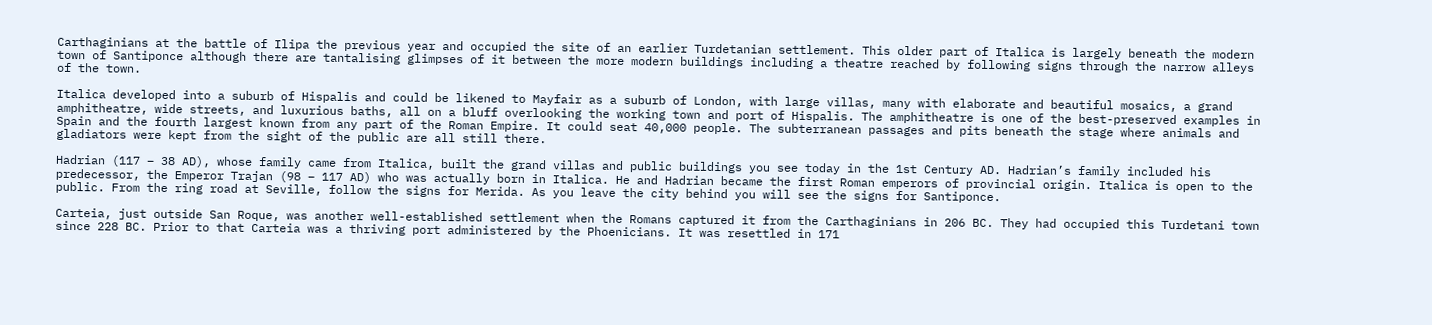Carthaginians at the battle of Ilipa the previous year and occupied the site of an earlier Turdetanian settlement. This older part of Italica is largely beneath the modern town of Santiponce although there are tantalising glimpses of it between the more modern buildings including a theatre reached by following signs through the narrow alleys of the town.

Italica developed into a suburb of Hispalis and could be likened to Mayfair as a suburb of London, with large villas, many with elaborate and beautiful mosaics, a grand amphitheatre, wide streets, and luxurious baths, all on a bluff overlooking the working town and port of Hispalis. The amphitheatre is one of the best-preserved examples in Spain and the fourth largest known from any part of the Roman Empire. It could seat 40,000 people. The subterranean passages and pits beneath the stage where animals and gladiators were kept from the sight of the public are all still there.

Hadrian (117 – 38 AD), whose family came from Italica, built the grand villas and public buildings you see today in the 1st Century AD. Hadrian’s family included his predecessor, the Emperor Trajan (98 – 117 AD) who was actually born in Italica. He and Hadrian became the first Roman emperors of provincial origin. Italica is open to the public. From the ring road at Seville, follow the signs for Merida. As you leave the city behind you will see the signs for Santiponce.

Carteia, just outside San Roque, was another well-established settlement when the Romans captured it from the Carthaginians in 206 BC. They had occupied this Turdetani town since 228 BC. Prior to that Carteia was a thriving port administered by the Phoenicians. It was resettled in 171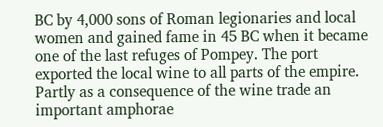BC by 4,000 sons of Roman legionaries and local women and gained fame in 45 BC when it became one of the last refuges of Pompey. The port exported the local wine to all parts of the empire. Partly as a consequence of the wine trade an important amphorae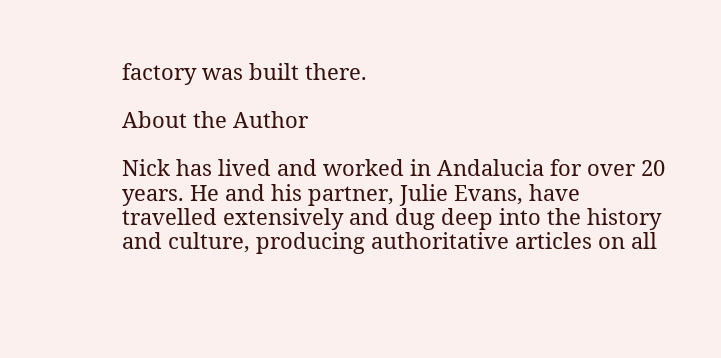factory was built there.

About the Author

Nick has lived and worked in Andalucia for over 20 years. He and his partner, Julie Evans, have travelled extensively and dug deep into the history and culture, producing authoritative articles on all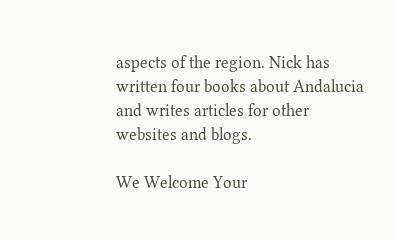aspects of the region. Nick has written four books about Andalucia and writes articles for other websites and blogs.

We Welcome Your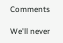Comments

We'll never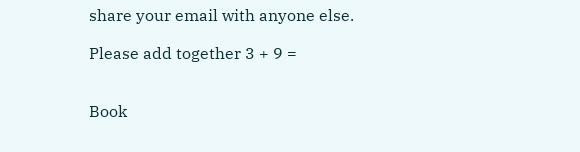share your email with anyone else.

Please add together 3 + 9 =


Book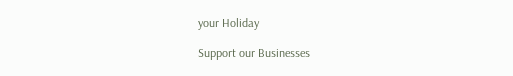your Holiday

Support our Businesses